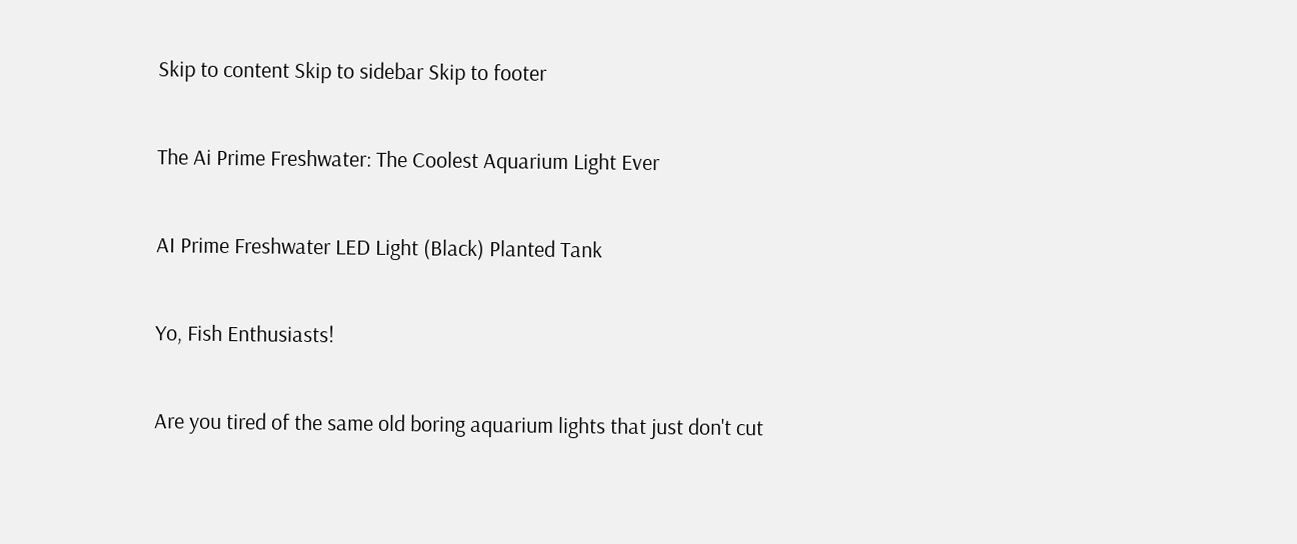Skip to content Skip to sidebar Skip to footer

The Ai Prime Freshwater: The Coolest Aquarium Light Ever

AI Prime Freshwater LED Light (Black) Planted Tank

Yo, Fish Enthusiasts!

Are you tired of the same old boring aquarium lights that just don't cut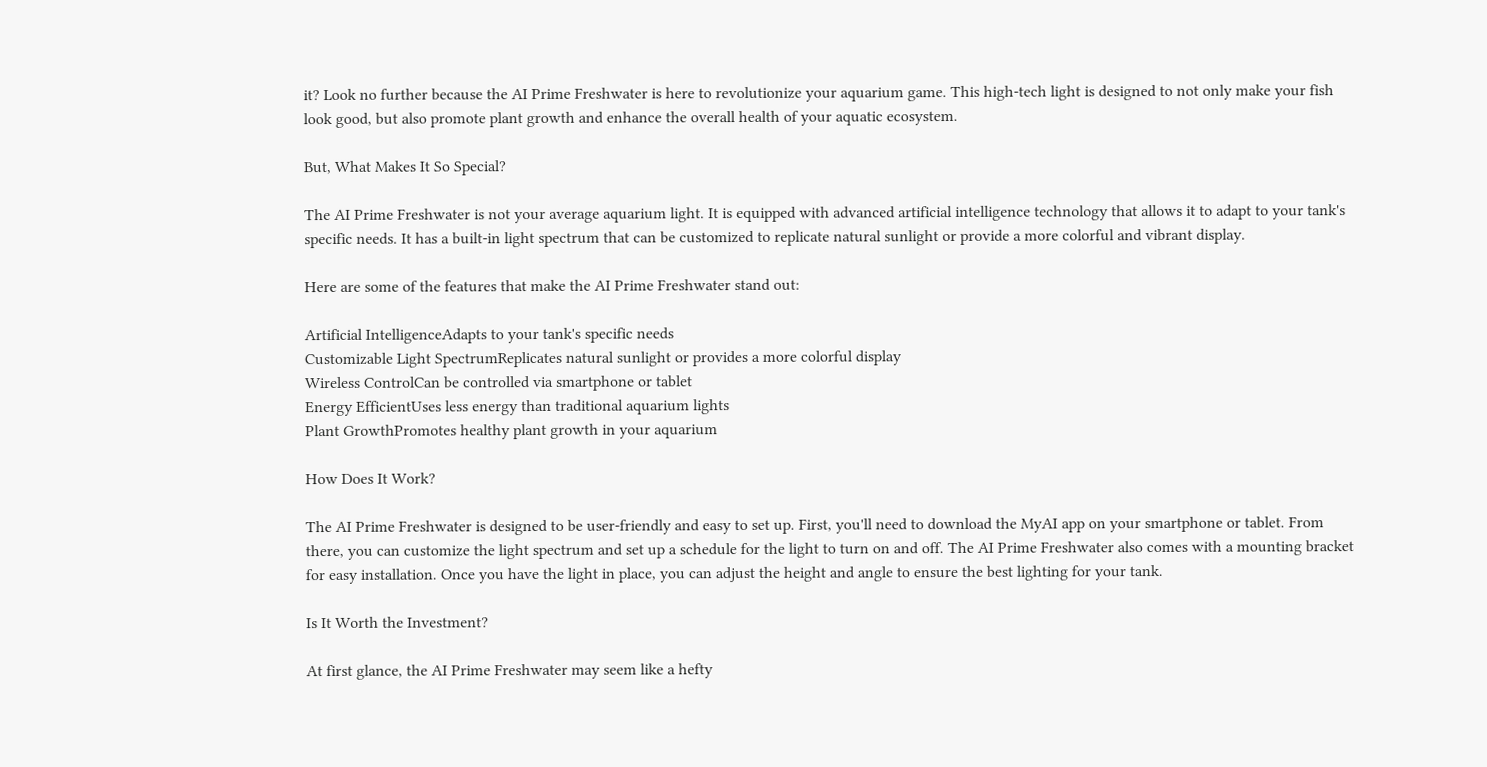it? Look no further because the AI Prime Freshwater is here to revolutionize your aquarium game. This high-tech light is designed to not only make your fish look good, but also promote plant growth and enhance the overall health of your aquatic ecosystem.

But, What Makes It So Special?

The AI Prime Freshwater is not your average aquarium light. It is equipped with advanced artificial intelligence technology that allows it to adapt to your tank's specific needs. It has a built-in light spectrum that can be customized to replicate natural sunlight or provide a more colorful and vibrant display.

Here are some of the features that make the AI Prime Freshwater stand out:

Artificial IntelligenceAdapts to your tank's specific needs
Customizable Light SpectrumReplicates natural sunlight or provides a more colorful display
Wireless ControlCan be controlled via smartphone or tablet
Energy EfficientUses less energy than traditional aquarium lights
Plant GrowthPromotes healthy plant growth in your aquarium

How Does It Work?

The AI Prime Freshwater is designed to be user-friendly and easy to set up. First, you'll need to download the MyAI app on your smartphone or tablet. From there, you can customize the light spectrum and set up a schedule for the light to turn on and off. The AI Prime Freshwater also comes with a mounting bracket for easy installation. Once you have the light in place, you can adjust the height and angle to ensure the best lighting for your tank.

Is It Worth the Investment?

At first glance, the AI Prime Freshwater may seem like a hefty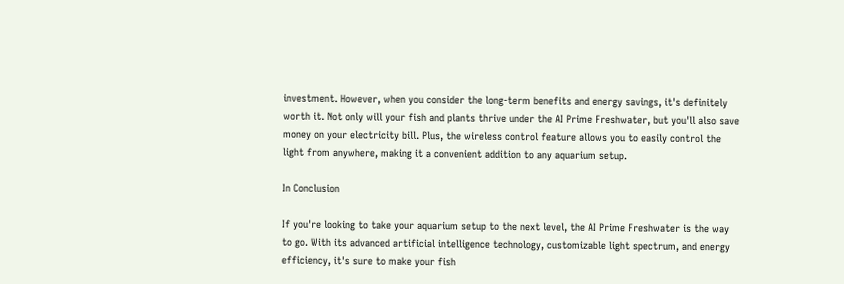investment. However, when you consider the long-term benefits and energy savings, it's definitely worth it. Not only will your fish and plants thrive under the AI Prime Freshwater, but you'll also save money on your electricity bill. Plus, the wireless control feature allows you to easily control the light from anywhere, making it a convenient addition to any aquarium setup.

In Conclusion

If you're looking to take your aquarium setup to the next level, the AI Prime Freshwater is the way to go. With its advanced artificial intelligence technology, customizable light spectrum, and energy efficiency, it's sure to make your fish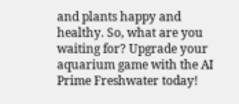and plants happy and healthy. So, what are you waiting for? Upgrade your aquarium game with the AI Prime Freshwater today!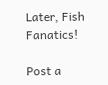Later, Fish Fanatics!

Post a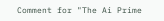Comment for "The Ai Prime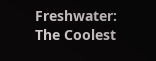Freshwater: The Coolest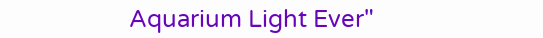Aquarium Light Ever"